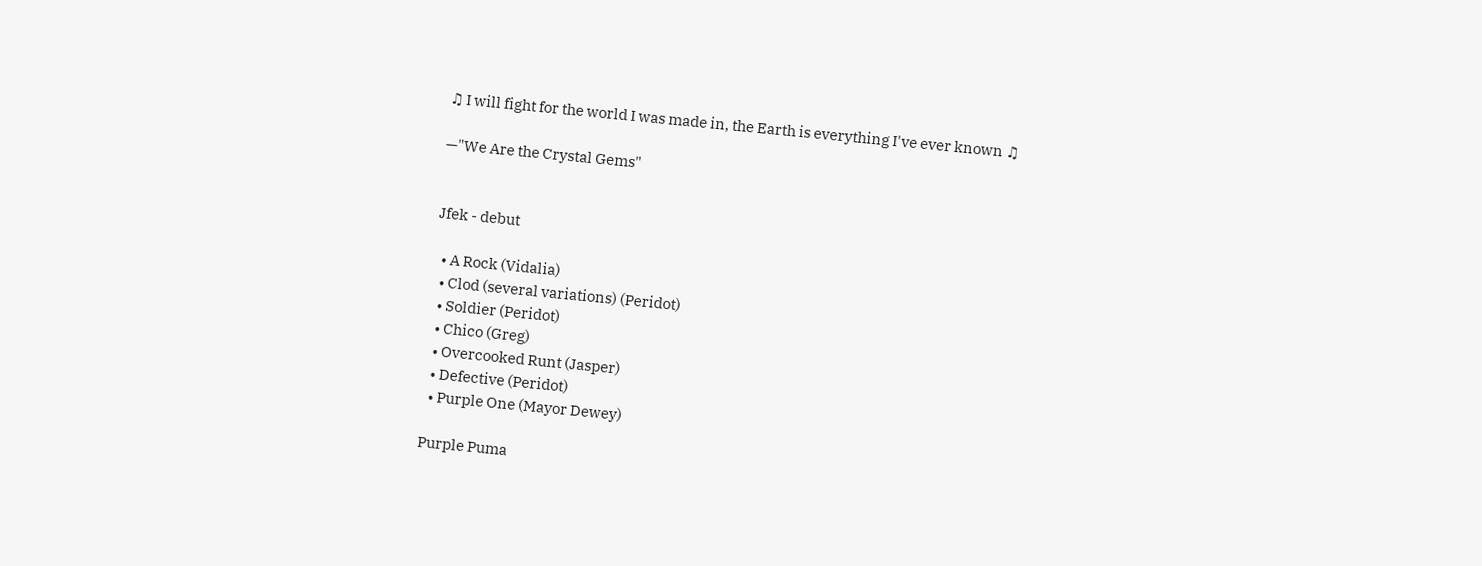♫ I will fight for the world I was made in, the Earth is everything I've ever known ♫

—"We Are the Crystal Gems"


Jfek - debut

  • A Rock (Vidalia)
  • Clod (several variations) (Peridot)
  • Soldier (Peridot)
  • Chico (Greg)
  • Overcooked Runt (Jasper)
  • Defective (Peridot)
  • Purple One (Mayor Dewey)

Purple Puma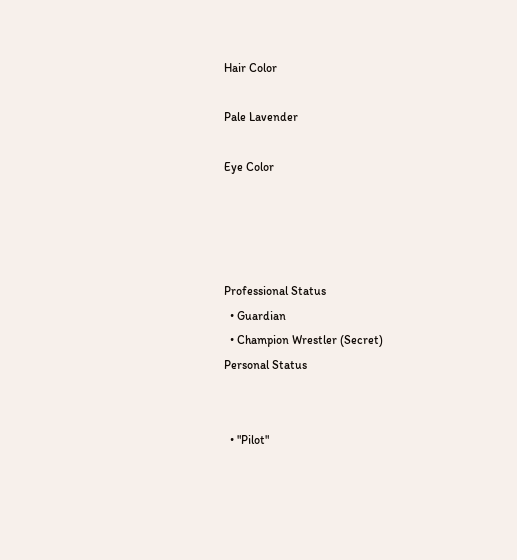Hair Color

Pale Lavender

Eye Color




Professional Status
  • Guardian
  • Champion Wrestler (Secret)
Personal Status


  • "Pilot"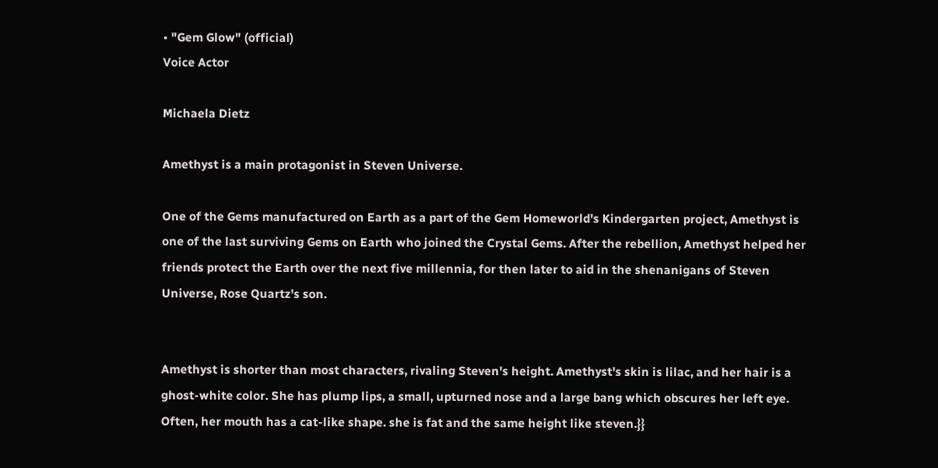• "Gem Glow" (official)
Voice Actor

Michaela Dietz

Amethyst is a main protagonist in Steven Universe.

One of the Gems manufactured on Earth as a part of the Gem Homeworld's Kindergarten project, Amethyst is one of the last surviving Gems on Earth who joined the Crystal Gems. After the rebellion, Amethyst helped her friends protect the Earth over the next five millennia, for then later to aid in the shenanigans of Steven Universe, Rose Quartz's son.


Amethyst is shorter than most characters, rivaling Steven's height. Amethyst's skin is lilac, and her hair is a ghost-white color. She has plump lips, a small, upturned nose and a large bang which obscures her left eye. Often, her mouth has a cat-like shape. she is fat and the same height like steven.}}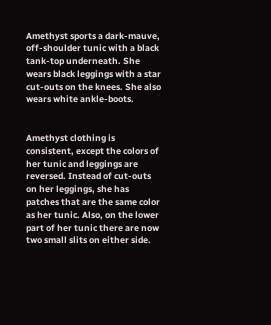Amethyst sports a dark-mauve, off-shoulder tunic with a black tank-top underneath. She wears black leggings with a star cut-outs on the knees. She also wears white ankle-boots.


Amethyst clothing is consistent, except the colors of her tunic and leggings are reversed. Instead of cut-outs on her leggings, she has patches that are the same color as her tunic. Also, on the lower part of her tunic there are now two small slits on either side.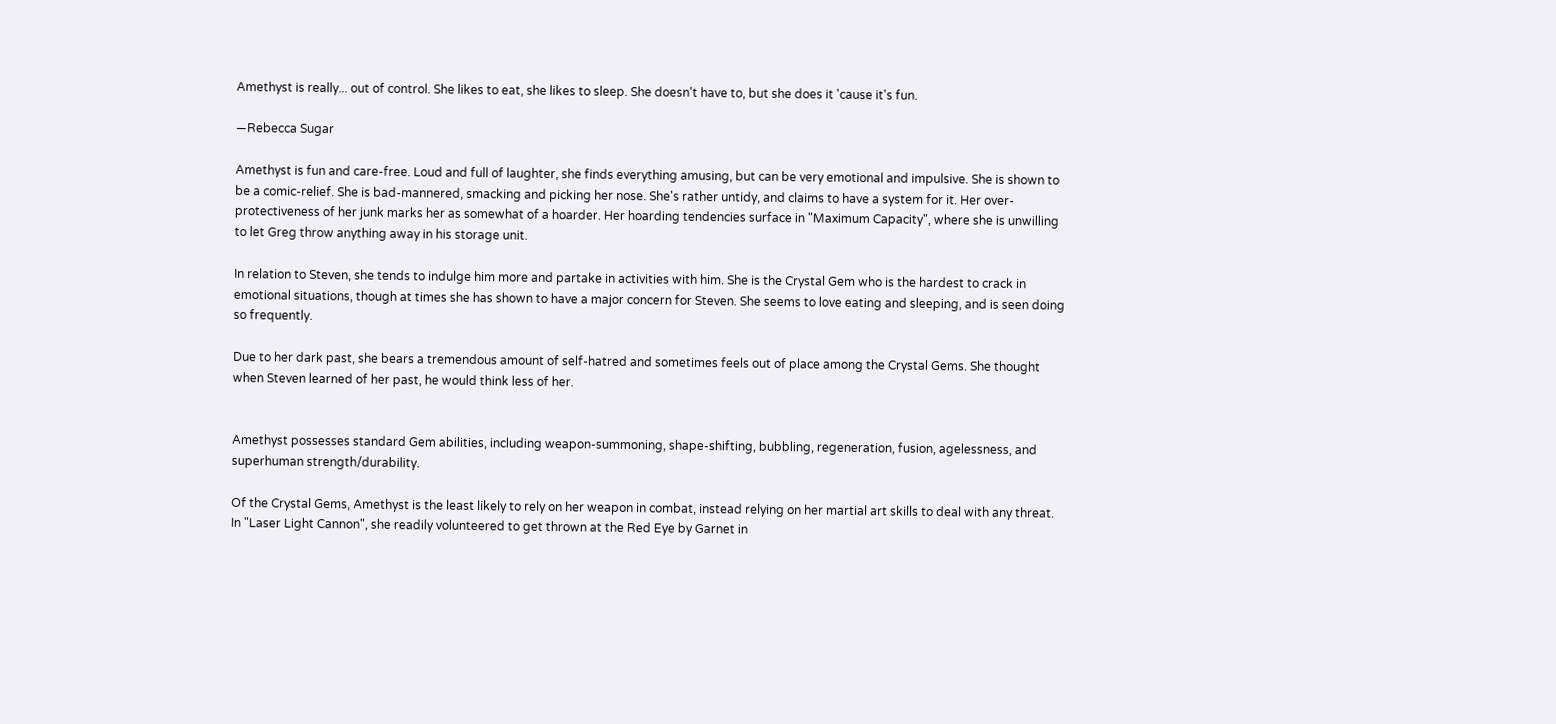Amethyst is really... out of control. She likes to eat, she likes to sleep. She doesn't have to, but she does it 'cause it's fun.

—Rebecca Sugar

Amethyst is fun and care-free. Loud and full of laughter, she finds everything amusing, but can be very emotional and impulsive. She is shown to be a comic-relief. She is bad-mannered, smacking and picking her nose. She's rather untidy, and claims to have a system for it. Her over-protectiveness of her junk marks her as somewhat of a hoarder. Her hoarding tendencies surface in "Maximum Capacity", where she is unwilling to let Greg throw anything away in his storage unit.

In relation to Steven, she tends to indulge him more and partake in activities with him. She is the Crystal Gem who is the hardest to crack in emotional situations, though at times she has shown to have a major concern for Steven. She seems to love eating and sleeping, and is seen doing so frequently.

Due to her dark past, she bears a tremendous amount of self-hatred and sometimes feels out of place among the Crystal Gems. She thought when Steven learned of her past, he would think less of her.


Amethyst possesses standard Gem abilities, including weapon-summoning, shape-shifting, bubbling, regeneration, fusion, agelessness, and superhuman strength/durability.

Of the Crystal Gems, Amethyst is the least likely to rely on her weapon in combat, instead relying on her martial art skills to deal with any threat. In "Laser Light Cannon", she readily volunteered to get thrown at the Red Eye by Garnet in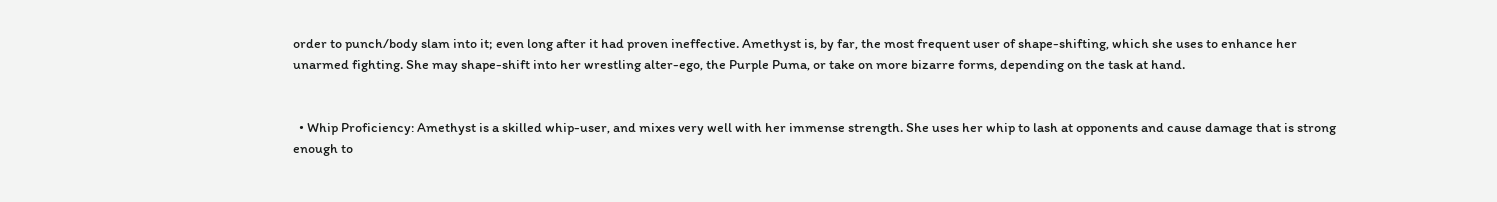order to punch/body slam into it; even long after it had proven ineffective. Amethyst is, by far, the most frequent user of shape-shifting, which she uses to enhance her unarmed fighting. She may shape-shift into her wrestling alter-ego, the Purple Puma, or take on more bizarre forms, depending on the task at hand.


  • Whip Proficiency: Amethyst is a skilled whip-user, and mixes very well with her immense strength. She uses her whip to lash at opponents and cause damage that is strong enough to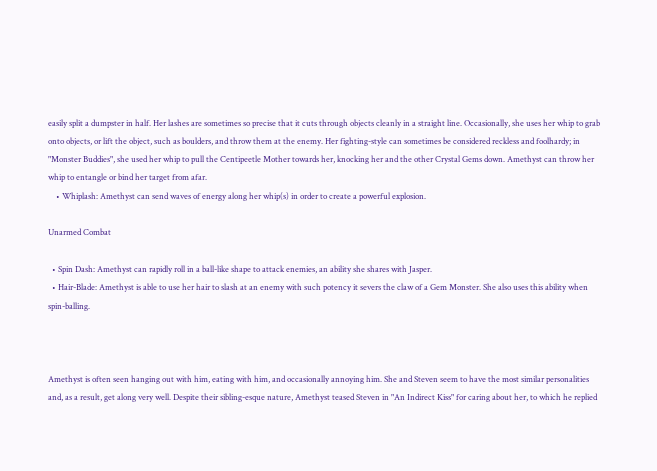easily split a dumpster in half. Her lashes are sometimes so precise that it cuts through objects cleanly in a straight line. Occasionally, she uses her whip to grab onto objects, or lift the object, such as boulders, and throw them at the enemy. Her fighting-style can sometimes be considered reckless and foolhardy; in "Monster Buddies", she used her whip to pull the Centipeetle Mother towards her, knocking her and the other Crystal Gems down. Amethyst can throw her whip to entangle or bind her target from afar.
    • Whiplash: Amethyst can send waves of energy along her whip(s) in order to create a powerful explosion.

Unarmed Combat

  • Spin Dash: Amethyst can rapidly roll in a ball-like shape to attack enemies, an ability she shares with Jasper.
  • Hair-Blade: Amethyst is able to use her hair to slash at an enemy with such potency it severs the claw of a Gem Monster. She also uses this ability when spin-balling.



Amethyst is often seen hanging out with him, eating with him, and occasionally annoying him. She and Steven seem to have the most similar personalities and, as a result, get along very well. Despite their sibling-esque nature, Amethyst teased Steven in "An Indirect Kiss" for caring about her, to which he replied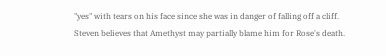"yes" with tears on his face since she was in danger of falling off a cliff. Steven believes that Amethyst may partially blame him for Rose's death.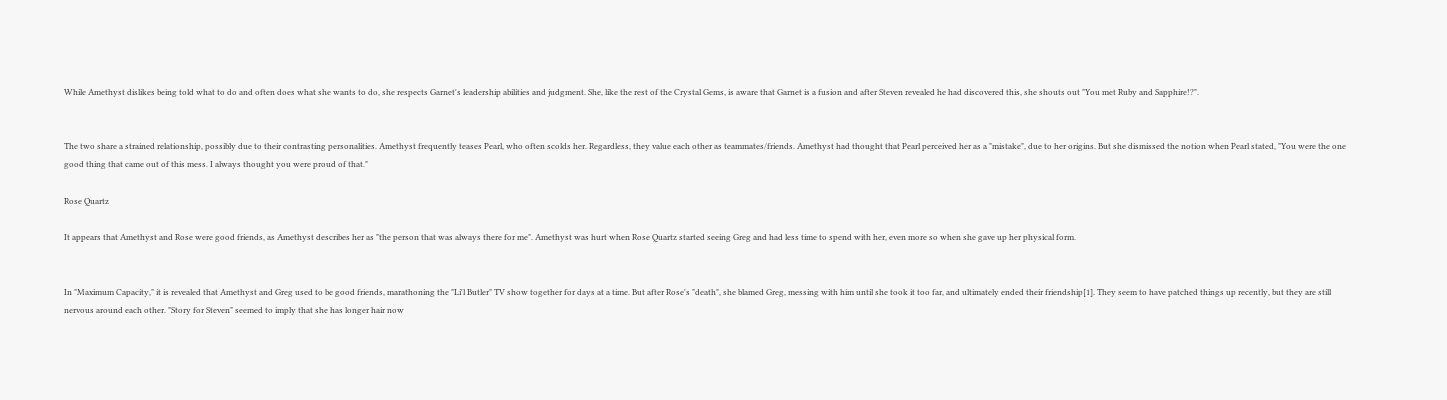While Amethyst dislikes being told what to do and often does what she wants to do, she respects Garnet's leadership abilities and judgment. She, like the rest of the Crystal Gems, is aware that Garnet is a fusion and after Steven revealed he had discovered this, she shouts out "You met Ruby and Sapphire!?".


The two share a strained relationship, possibly due to their contrasting personalities. Amethyst frequently teases Pearl, who often scolds her. Regardless, they value each other as teammates/friends. Amethyst had thought that Pearl perceived her as a "mistake", due to her origins. But she dismissed the notion when Pearl stated, "You were the one good thing that came out of this mess. I always thought you were proud of that."

Rose Quartz

It appears that Amethyst and Rose were good friends, as Amethyst describes her as "the person that was always there for me". Amethyst was hurt when Rose Quartz started seeing Greg and had less time to spend with her, even more so when she gave up her physical form.


In "Maximum Capacity," it is revealed that Amethyst and Greg used to be good friends, marathoning the "Li'l Butler" TV show together for days at a time. But after Rose's "death", she blamed Greg, messing with him until she took it too far, and ultimately ended their friendship[1]. They seem to have patched things up recently, but they are still nervous around each other. "Story for Steven" seemed to imply that she has longer hair now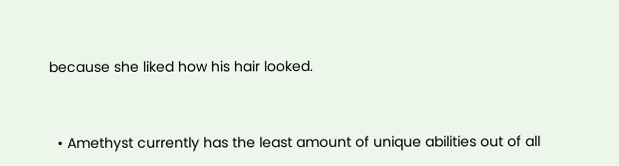because she liked how his hair looked.


  • Amethyst currently has the least amount of unique abilities out of all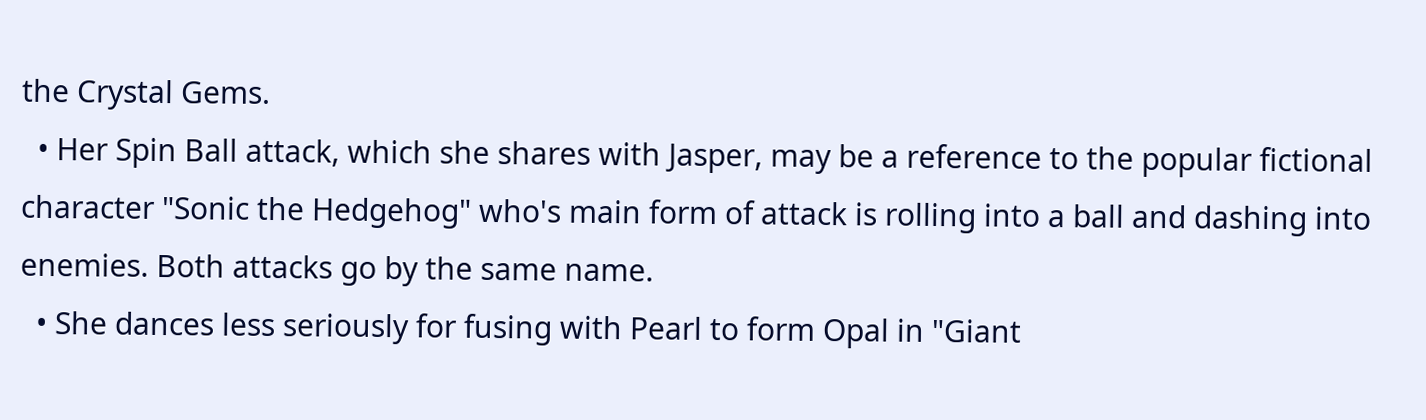the Crystal Gems.
  • Her Spin Ball attack, which she shares with Jasper, may be a reference to the popular fictional character "Sonic the Hedgehog" who's main form of attack is rolling into a ball and dashing into enemies. Both attacks go by the same name.
  • She dances less seriously for fusing with Pearl to form Opal in "Giant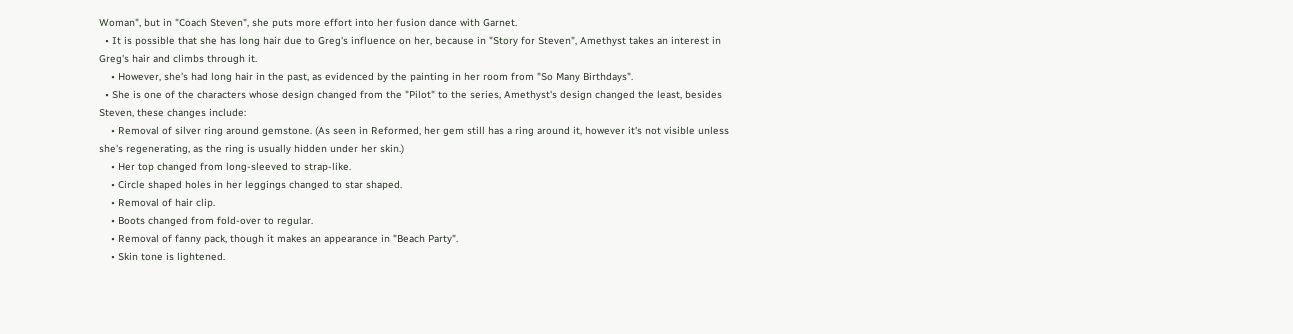Woman", but in "Coach Steven", she puts more effort into her fusion dance with Garnet.
  • It is possible that she has long hair due to Greg's influence on her, because in "Story for Steven", Amethyst takes an interest in Greg's hair and climbs through it.
    • However, she's had long hair in the past, as evidenced by the painting in her room from "So Many Birthdays".
  • She is one of the characters whose design changed from the "Pilot" to the series, Amethyst's design changed the least, besides Steven, these changes include:
    • Removal of silver ring around gemstone. (As seen in Reformed, her gem still has a ring around it, however it's not visible unless she's regenerating, as the ring is usually hidden under her skin.)
    • Her top changed from long-sleeved to strap-like.
    • Circle shaped holes in her leggings changed to star shaped.
    • Removal of hair clip.
    • Boots changed from fold-over to regular.
    • Removal of fanny pack, though it makes an appearance in "Beach Party".
    • Skin tone is lightened.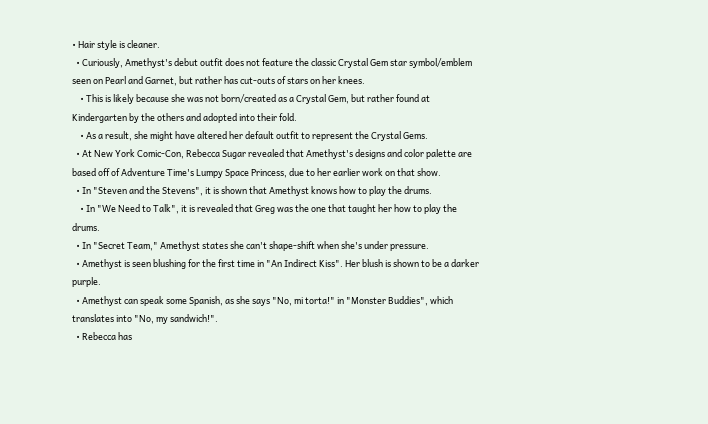• Hair style is cleaner.
  • Curiously, Amethyst's debut outfit does not feature the classic Crystal Gem star symbol/emblem seen on Pearl and Garnet, but rather has cut-outs of stars on her knees.
    • This is likely because she was not born/created as a Crystal Gem, but rather found at Kindergarten by the others and adopted into their fold.
    • As a result, she might have altered her default outfit to represent the Crystal Gems.
  • At New York Comic-Con, Rebecca Sugar revealed that Amethyst's designs and color palette are based off of Adventure Time's Lumpy Space Princess, due to her earlier work on that show.
  • In "Steven and the Stevens", it is shown that Amethyst knows how to play the drums.
    • In "We Need to Talk", it is revealed that Greg was the one that taught her how to play the drums.
  • In "Secret Team," Amethyst states she can't shape-shift when she's under pressure.
  • Amethyst is seen blushing for the first time in "An Indirect Kiss". Her blush is shown to be a darker purple.
  • Amethyst can speak some Spanish, as she says "No, mi torta!" in "Monster Buddies", which translates into "No, my sandwich!".
  • Rebecca has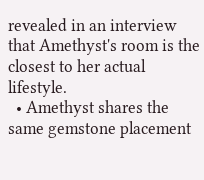revealed in an interview that Amethyst's room is the closest to her actual lifestyle.
  • Amethyst shares the same gemstone placement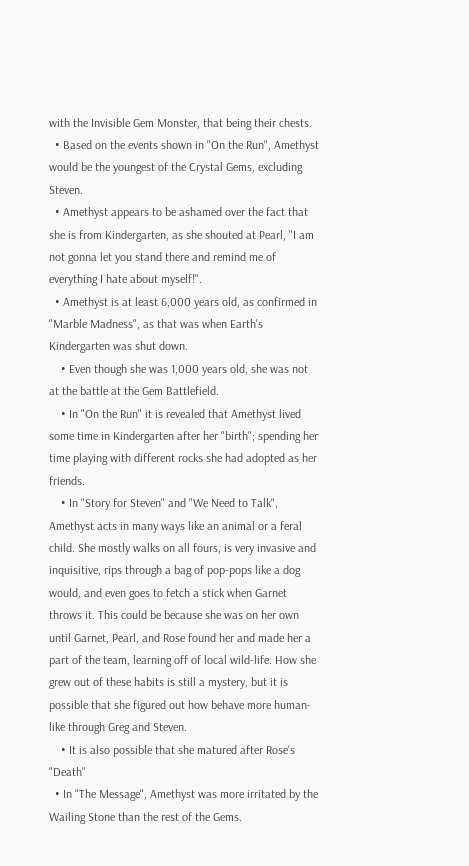with the Invisible Gem Monster, that being their chests.
  • Based on the events shown in "On the Run", Amethyst would be the youngest of the Crystal Gems, excluding Steven.
  • Amethyst appears to be ashamed over the fact that she is from Kindergarten, as she shouted at Pearl, "I am not gonna let you stand there and remind me of everything I hate about myself!".
  • Amethyst is at least 6,000 years old, as confirmed in "Marble Madness", as that was when Earth's Kindergarten was shut down.
    • Even though she was 1,000 years old, she was not at the battle at the Gem Battlefield.
    • In "On the Run" it is revealed that Amethyst lived some time in Kindergarten after her "birth"; spending her time playing with different rocks she had adopted as her friends.
    • In "Story for Steven" and "We Need to Talk", Amethyst acts in many ways like an animal or a feral child. She mostly walks on all fours, is very invasive and inquisitive, rips through a bag of pop-pops like a dog would, and even goes to fetch a stick when Garnet throws it. This could be because she was on her own until Garnet, Pearl, and Rose found her and made her a part of the team, learning off of local wild-life. How she grew out of these habits is still a mystery, but it is possible that she figured out how behave more human-like through Greg and Steven.
    • It is also possible that she matured after Rose's "Death"
  • In "The Message", Amethyst was more irritated by the Wailing Stone than the rest of the Gems.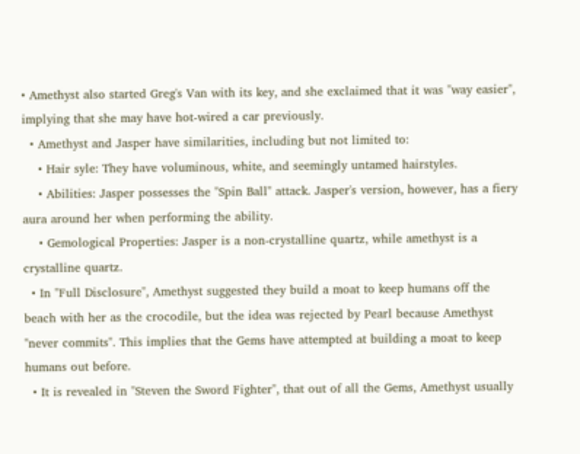• Amethyst also started Greg's Van with its key, and she exclaimed that it was "way easier", implying that she may have hot-wired a car previously.
  • Amethyst and Jasper have similarities, including but not limited to:
    • Hair syle: They have voluminous, white, and seemingly untamed hairstyles.
    • Abilities: Jasper possesses the "Spin Ball" attack. Jasper's version, however, has a fiery aura around her when performing the ability.
    • Gemological Properties: Jasper is a non-crystalline quartz, while amethyst is a crystalline quartz.
  • In "Full Disclosure", Amethyst suggested they build a moat to keep humans off the beach with her as the crocodile, but the idea was rejected by Pearl because Amethyst "never commits". This implies that the Gems have attempted at building a moat to keep humans out before.
  • It is revealed in "Steven the Sword Fighter", that out of all the Gems, Amethyst usually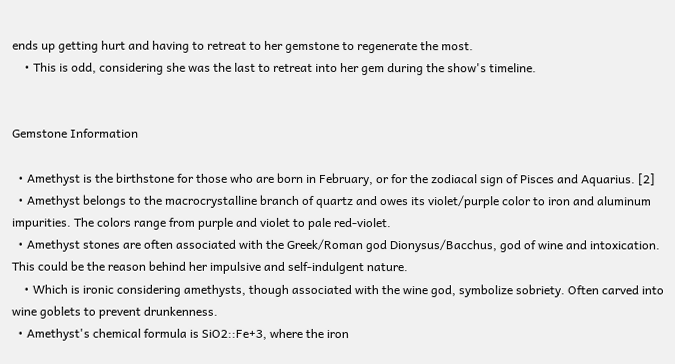ends up getting hurt and having to retreat to her gemstone to regenerate the most.
    • This is odd, considering she was the last to retreat into her gem during the show's timeline.


Gemstone Information

  • Amethyst is the birthstone for those who are born in February, or for the zodiacal sign of Pisces and Aquarius. [2]
  • Amethyst belongs to the macrocrystalline branch of quartz and owes its violet/purple color to iron and aluminum impurities. The colors range from purple and violet to pale red-violet.
  • Amethyst stones are often associated with the Greek/Roman god Dionysus/Bacchus, god of wine and intoxication. This could be the reason behind her impulsive and self-indulgent nature.
    • Which is ironic considering amethysts, though associated with the wine god, symbolize sobriety. Often carved into wine goblets to prevent drunkenness.
  • Amethyst's chemical formula is SiO2::Fe+3, where the iron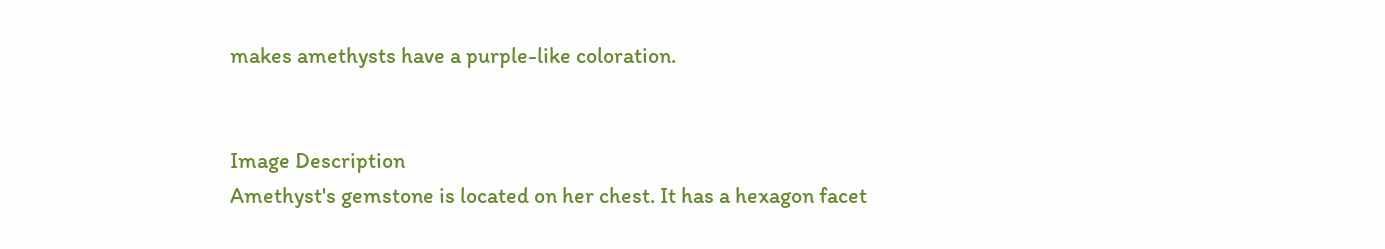makes amethysts have a purple-like coloration.


Image Description
Amethyst's gemstone is located on her chest. It has a hexagon facet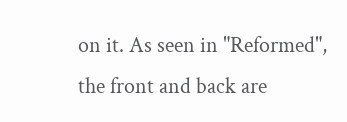on it. As seen in "Reformed", the front and back are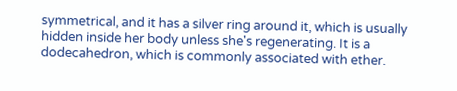symmetrical, and it has a silver ring around it, which is usually hidden inside her body unless she's regenerating. It is a dodecahedron, which is commonly associated with ether.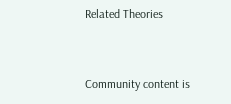Related Theories


Community content is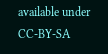available under CC-BY-SA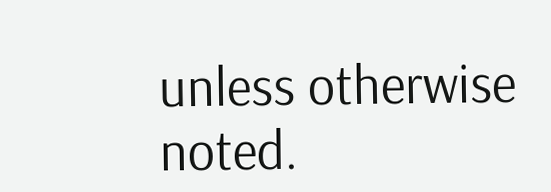unless otherwise noted.